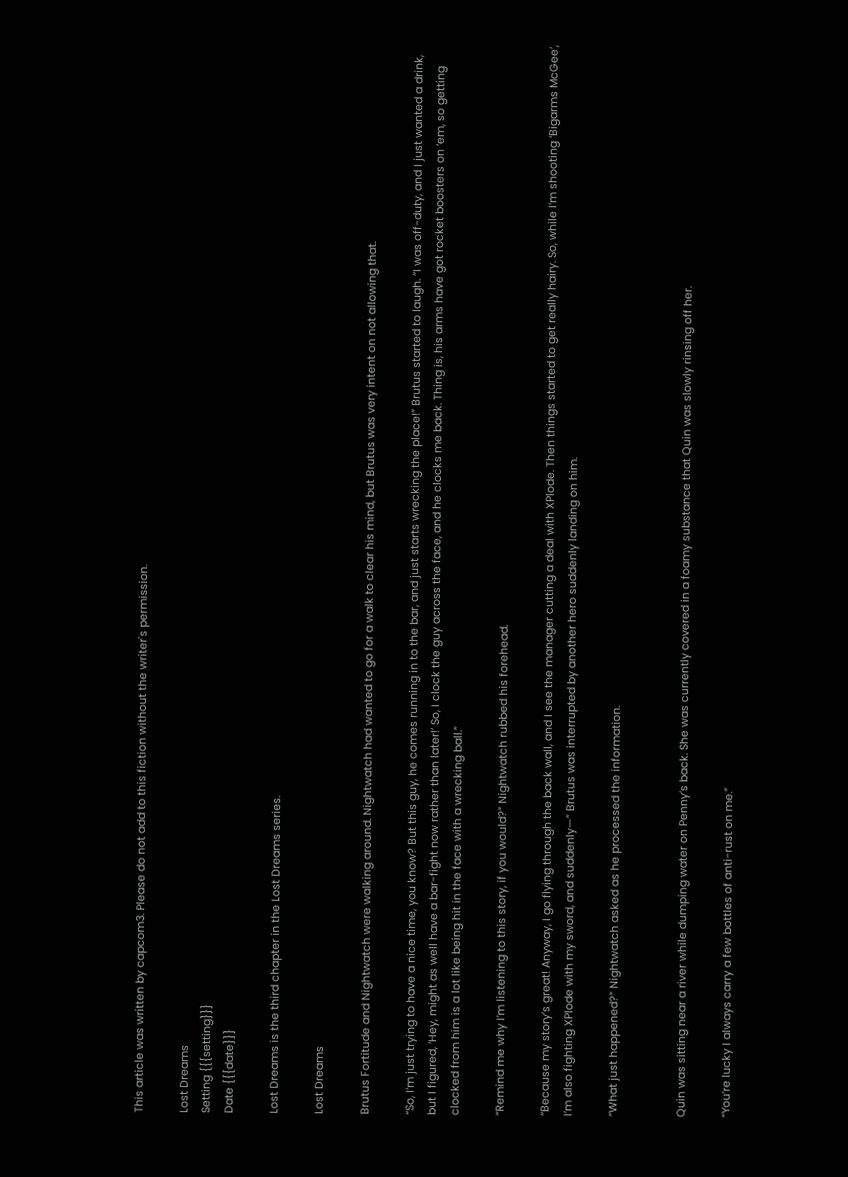This article was written by capcom3. Please do not add to this fiction without the writer's permission.

Lost Dreams
Setting {{{setting}}}
Date {{{date}}}

Lost Dreams is the third chapter in the Lost Dreams series.

Lost Dreams

Brutus Fortitude and Nightwatch were walking around. Nightwatch had wanted to go for a walk to clear his mind, but Brutus was very intent on not allowing that.

“So, I’m just trying to have a nice time, you know? But this guy, he comes running in to the bar, and just starts wrecking the place!” Brutus started to laugh. “I was off-duty, and I just wanted a drink, but I figured, ‘Hey, might as well have a bar-fight now rather than later!’ So, I clock the guy across the face, and he clocks me back. Thing is, his arms have got rocket boosters on ‘em, so getting clocked from him is a lot like being hit in the face with a wrecking ball.”

“Remind me why I’m listening to this story, if you would?” Nightwatch rubbed his forehead.

“Because my story’s great! Anyway, I go flying through the back wall, and I see the manager cutting a deal with XPlode. Then things started to get really hairy. So, while I’m shooting ‘Bigarms McGee’, I’m also fighting XPlode with my sword, and suddenly—” Brutus was interrupted by another hero suddenly landing on him.

“What just happened?” Nightwatch asked as he processed the information.


Quin was sitting near a river while dumping water on Penny’s back. She was currently covered in a foamy substance that Quin was slowly rinsing off her.

“You’re lucky I always carry a few bottles of anti-rust on me.”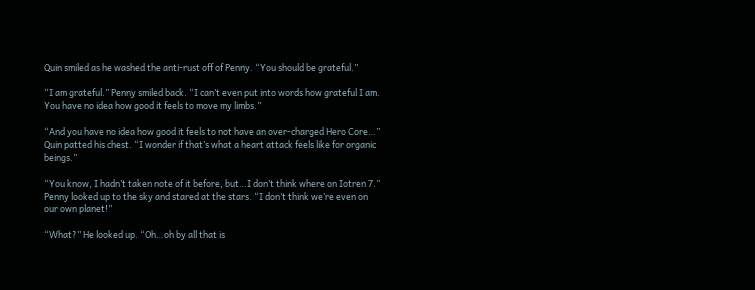Quin smiled as he washed the anti-rust off of Penny. “You should be grateful.”

“I am grateful.” Penny smiled back. “I can’t even put into words how grateful I am. You have no idea how good it feels to move my limbs.”

“And you have no idea how good it feels to not have an over-charged Hero Core…” Quin patted his chest. “I wonder if that’s what a heart attack feels like for organic beings.”

“You know, I hadn’t taken note of it before, but…I don’t think where on Iotren 7.” Penny looked up to the sky and stared at the stars. “I don’t think we’re even on our own planet!”

“What?” He looked up. “Oh…oh by all that is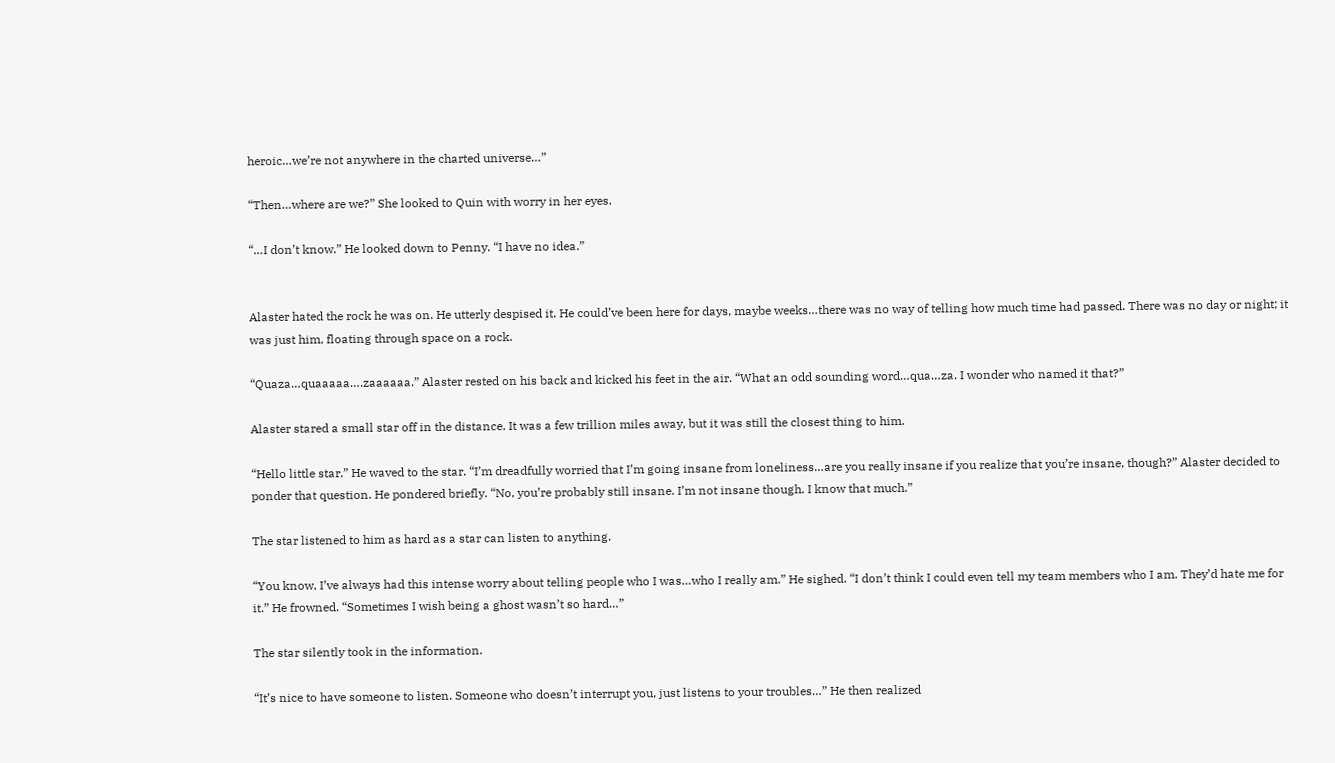heroic…we’re not anywhere in the charted universe…”

“Then…where are we?” She looked to Quin with worry in her eyes.

“…I don’t know.” He looked down to Penny. “I have no idea.”


Alaster hated the rock he was on. He utterly despised it. He could’ve been here for days, maybe weeks…there was no way of telling how much time had passed. There was no day or night; it was just him, floating through space on a rock.

“Quaza…quaaaaa….zaaaaaa.” Alaster rested on his back and kicked his feet in the air. “What an odd sounding word…qua…za. I wonder who named it that?”

Alaster stared a small star off in the distance. It was a few trillion miles away, but it was still the closest thing to him.

“Hello little star.” He waved to the star. “I’m dreadfully worried that I’m going insane from loneliness…are you really insane if you realize that you’re insane, though?” Alaster decided to ponder that question. He pondered briefly. “No, you’re probably still insane. I’m not insane though. I know that much.”

The star listened to him as hard as a star can listen to anything.

“You know, I’ve always had this intense worry about telling people who I was…who I really am.” He sighed. “I don’t think I could even tell my team members who I am. They’d hate me for it.” He frowned. “Sometimes I wish being a ghost wasn’t so hard…”

The star silently took in the information.

“It’s nice to have someone to listen. Someone who doesn’t interrupt you, just listens to your troubles…” He then realized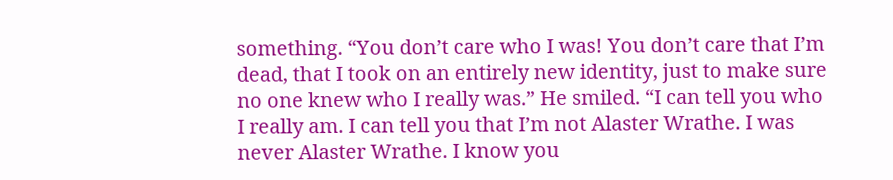something. “You don’t care who I was! You don’t care that I’m dead, that I took on an entirely new identity, just to make sure no one knew who I really was.” He smiled. “I can tell you who I really am. I can tell you that I’m not Alaster Wrathe. I was never Alaster Wrathe. I know you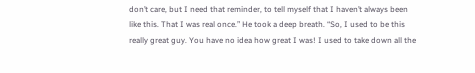don’t care, but I need that reminder, to tell myself that I haven’t always been like this. That I was real once.” He took a deep breath. “So, I used to be this really great guy. You have no idea how great I was! I used to take down all the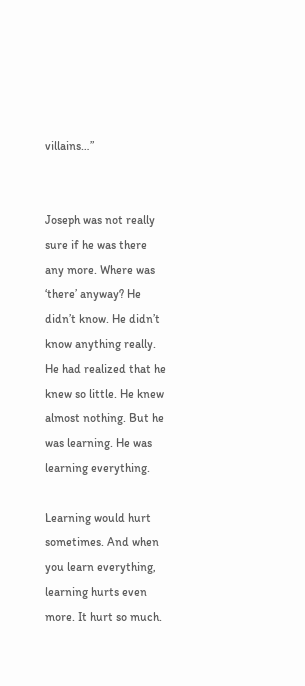villains…”


Joseph was not really sure if he was there any more. Where was ‘there’ anyway? He didn’t know. He didn’t know anything really. He had realized that he knew so little. He knew almost nothing. But he was learning. He was learning everything.

Learning would hurt sometimes. And when you learn everything, learning hurts even more. It hurt so much.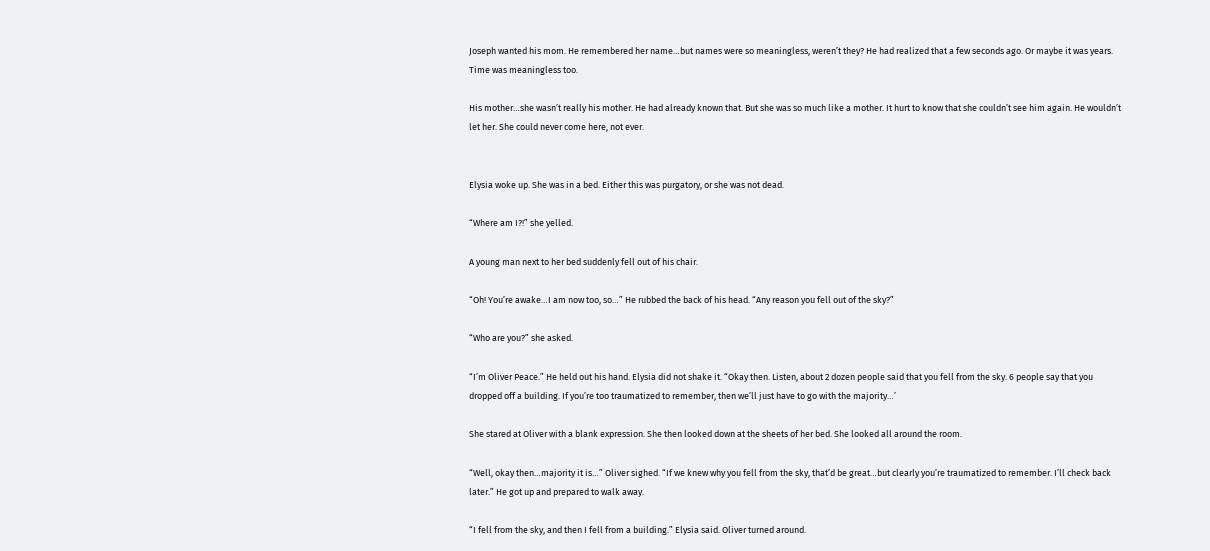Joseph wanted his mom. He remembered her name…but names were so meaningless, weren’t they? He had realized that a few seconds ago. Or maybe it was years. Time was meaningless too.

His mother…she wasn’t really his mother. He had already known that. But she was so much like a mother. It hurt to know that she couldn’t see him again. He wouldn’t let her. She could never come here, not ever.


Elysia woke up. She was in a bed. Either this was purgatory, or she was not dead.

“Where am I?!” she yelled.

A young man next to her bed suddenly fell out of his chair.

“Oh! You’re awake…I am now too, so…” He rubbed the back of his head. “Any reason you fell out of the sky?”

“Who are you?” she asked.

“I’m Oliver Peace.” He held out his hand. Elysia did not shake it. “Okay then. Listen, about 2 dozen people said that you fell from the sky. 6 people say that you dropped off a building. If you’re too traumatized to remember, then we’ll just have to go with the majority…’

She stared at Oliver with a blank expression. She then looked down at the sheets of her bed. She looked all around the room.

“Well, okay then…majority it is…” Oliver sighed. “If we knew why you fell from the sky, that’d be great…but clearly you’re traumatized to remember. I’ll check back later.” He got up and prepared to walk away.

“I fell from the sky, and then I fell from a building.” Elysia said. Oliver turned around.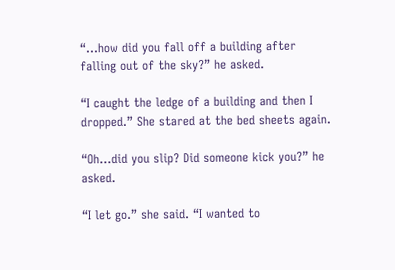“…how did you fall off a building after falling out of the sky?” he asked.

“I caught the ledge of a building and then I dropped.” She stared at the bed sheets again.

“Oh…did you slip? Did someone kick you?” he asked.

“I let go.” she said. “I wanted to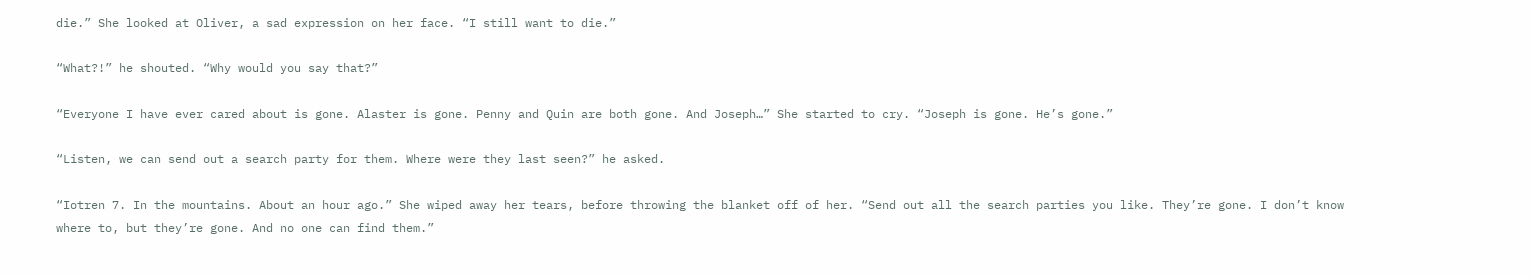die.” She looked at Oliver, a sad expression on her face. “I still want to die.”

“What?!” he shouted. “Why would you say that?”

“Everyone I have ever cared about is gone. Alaster is gone. Penny and Quin are both gone. And Joseph…” She started to cry. “Joseph is gone. He’s gone.”

“Listen, we can send out a search party for them. Where were they last seen?” he asked.

“Iotren 7. In the mountains. About an hour ago.” She wiped away her tears, before throwing the blanket off of her. “Send out all the search parties you like. They’re gone. I don’t know where to, but they’re gone. And no one can find them.”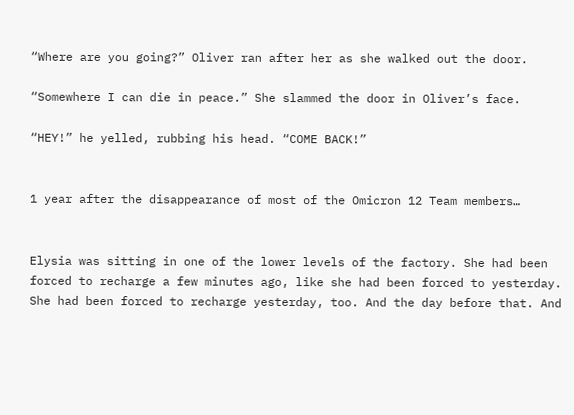“Where are you going?” Oliver ran after her as she walked out the door.

“Somewhere I can die in peace.” She slammed the door in Oliver’s face.

“HEY!” he yelled, rubbing his head. “COME BACK!”


1 year after the disappearance of most of the Omicron 12 Team members…


Elysia was sitting in one of the lower levels of the factory. She had been forced to recharge a few minutes ago, like she had been forced to yesterday. She had been forced to recharge yesterday, too. And the day before that. And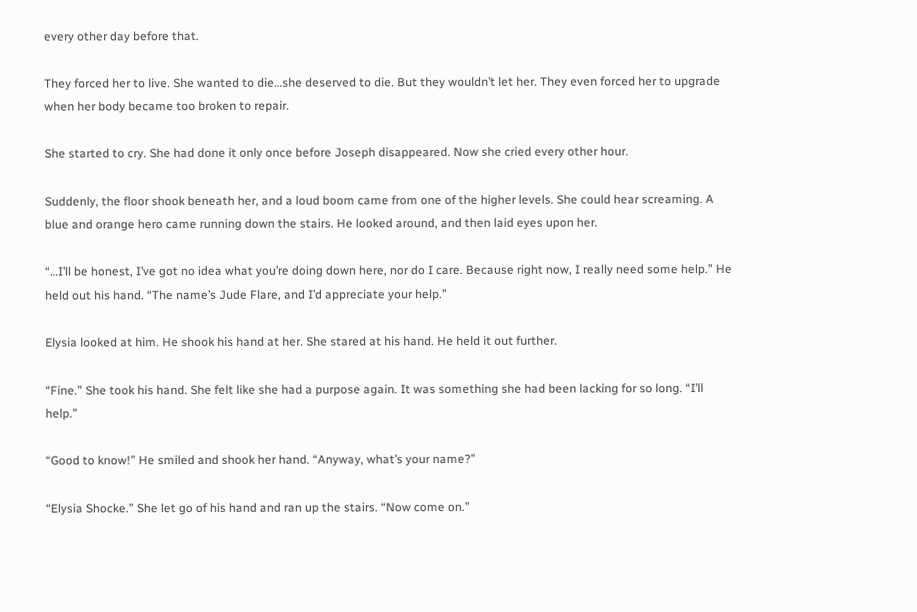every other day before that.

They forced her to live. She wanted to die…she deserved to die. But they wouldn’t let her. They even forced her to upgrade when her body became too broken to repair.

She started to cry. She had done it only once before Joseph disappeared. Now she cried every other hour.

Suddenly, the floor shook beneath her, and a loud boom came from one of the higher levels. She could hear screaming. A blue and orange hero came running down the stairs. He looked around, and then laid eyes upon her.

“…I’ll be honest, I’ve got no idea what you’re doing down here, nor do I care. Because right now, I really need some help.” He held out his hand. “The name’s Jude Flare, and I’d appreciate your help.”

Elysia looked at him. He shook his hand at her. She stared at his hand. He held it out further.

“Fine.” She took his hand. She felt like she had a purpose again. It was something she had been lacking for so long. “I’ll help.”

“Good to know!” He smiled and shook her hand. “Anyway, what’s your name?”

“Elysia Shocke.” She let go of his hand and ran up the stairs. “Now come on.”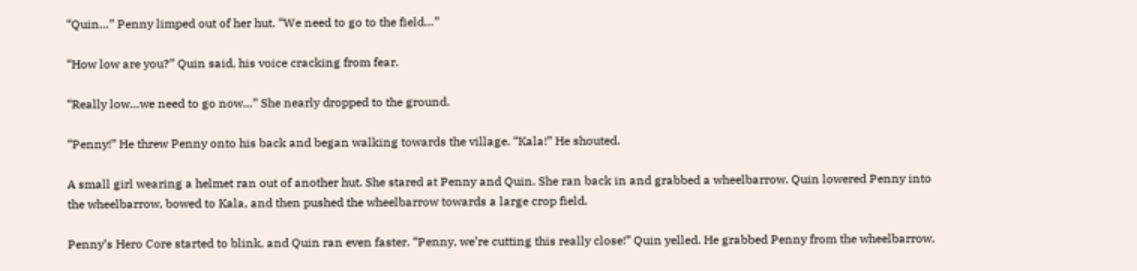“Quin…” Penny limped out of her hut. “We need to go to the field…”

“How low are you?” Quin said, his voice cracking from fear.

“Really low…we need to go now…” She nearly dropped to the ground.

“Penny!” He threw Penny onto his back and began walking towards the village. “Kala!” He shouted.

A small girl wearing a helmet ran out of another hut. She stared at Penny and Quin. She ran back in and grabbed a wheelbarrow. Quin lowered Penny into the wheelbarrow, bowed to Kala, and then pushed the wheelbarrow towards a large crop field.

Penny’s Hero Core started to blink, and Quin ran even faster. “Penny, we’re cutting this really close!” Quin yelled. He grabbed Penny from the wheelbarrow,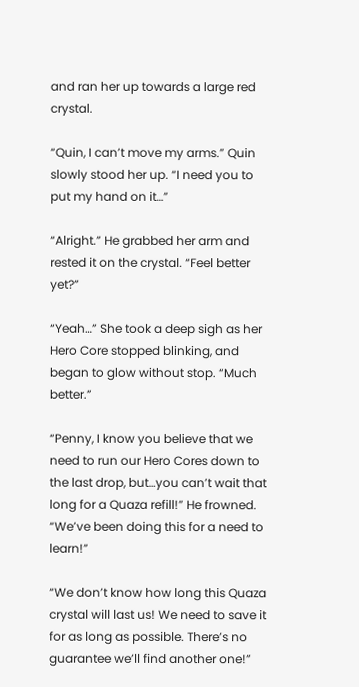and ran her up towards a large red crystal.

“Quin, I can’t move my arms.” Quin slowly stood her up. “I need you to put my hand on it…”

“Alright.” He grabbed her arm and rested it on the crystal. “Feel better yet?”

“Yeah…” She took a deep sigh as her Hero Core stopped blinking, and began to glow without stop. “Much better.”

“Penny, I know you believe that we need to run our Hero Cores down to the last drop, but…you can’t wait that long for a Quaza refill!” He frowned. “We’ve been doing this for a need to learn!”

“We don’t know how long this Quaza crystal will last us! We need to save it for as long as possible. There’s no guarantee we’ll find another one!”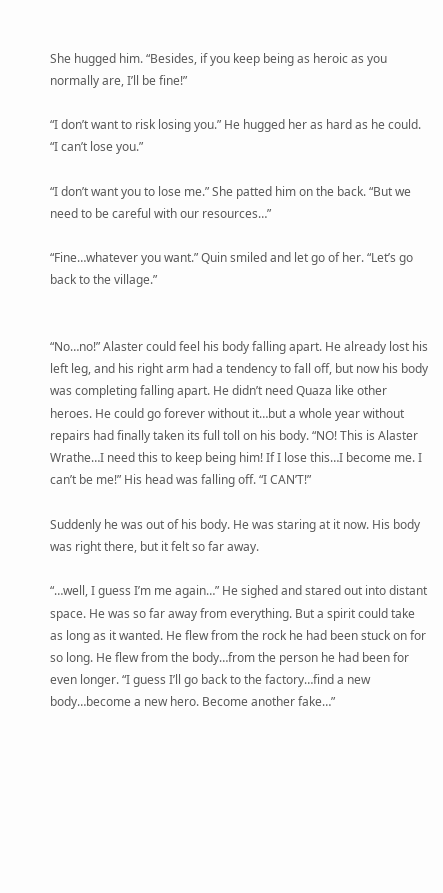She hugged him. “Besides, if you keep being as heroic as you normally are, I’ll be fine!”

“I don’t want to risk losing you.” He hugged her as hard as he could. “I can’t lose you.”

“I don’t want you to lose me.” She patted him on the back. “But we need to be careful with our resources…”

“Fine…whatever you want.” Quin smiled and let go of her. “Let’s go back to the village.”


“No…no!” Alaster could feel his body falling apart. He already lost his left leg, and his right arm had a tendency to fall off, but now his body was completing falling apart. He didn’t need Quaza like other heroes. He could go forever without it…but a whole year without repairs had finally taken its full toll on his body. “NO! This is Alaster Wrathe…I need this to keep being him! If I lose this…I become me. I can’t be me!” His head was falling off. “I CAN’T!”

Suddenly he was out of his body. He was staring at it now. His body was right there, but it felt so far away.

“…well, I guess I’m me again…” He sighed and stared out into distant space. He was so far away from everything. But a spirit could take as long as it wanted. He flew from the rock he had been stuck on for so long. He flew from the body…from the person he had been for even longer. “I guess I’ll go back to the factory…find a new body…become a new hero. Become another fake…”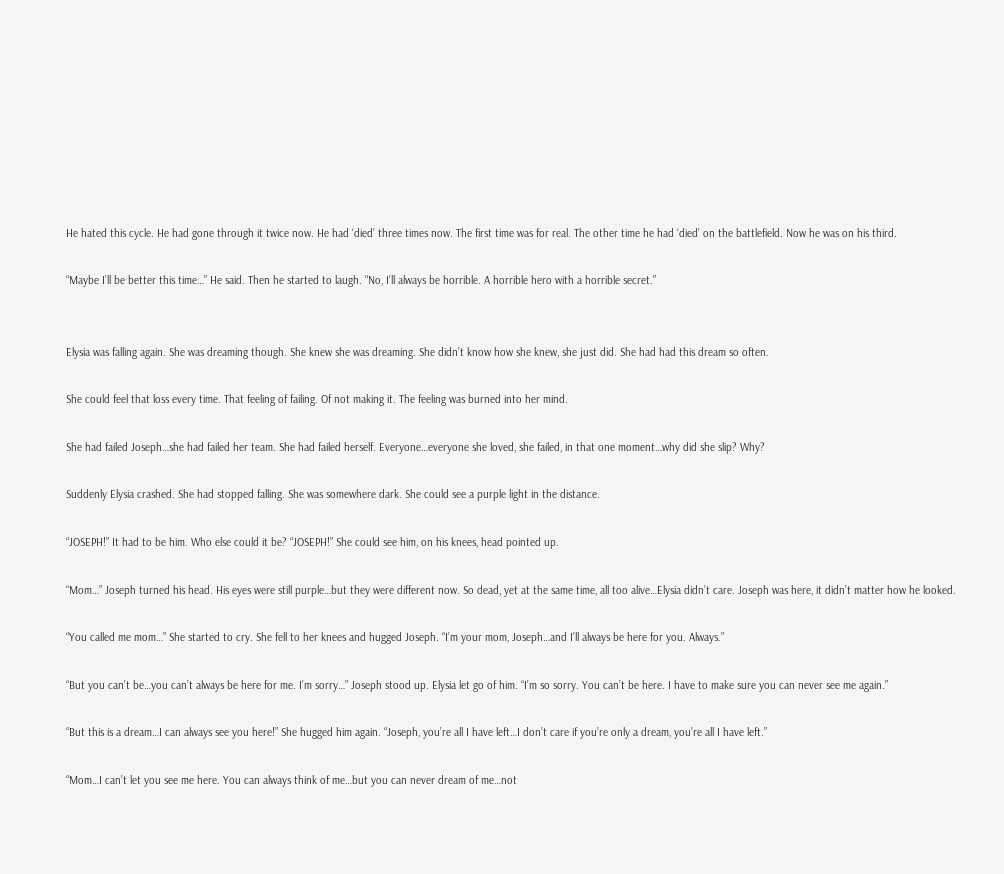He hated this cycle. He had gone through it twice now. He had ‘died’ three times now. The first time was for real. The other time he had ‘died’ on the battlefield. Now he was on his third.

“Maybe I’ll be better this time…” He said. Then he started to laugh. “No, I’ll always be horrible. A horrible hero with a horrible secret.”


Elysia was falling again. She was dreaming though. She knew she was dreaming. She didn’t know how she knew, she just did. She had had this dream so often.

She could feel that loss every time. That feeling of failing. Of not making it. The feeling was burned into her mind.

She had failed Joseph…she had failed her team. She had failed herself. Everyone…everyone she loved, she failed, in that one moment…why did she slip? Why?

Suddenly Elysia crashed. She had stopped falling. She was somewhere dark. She could see a purple light in the distance.

“JOSEPH!” It had to be him. Who else could it be? “JOSEPH!” She could see him, on his knees, head pointed up.

“Mom…” Joseph turned his head. His eyes were still purple…but they were different now. So dead, yet at the same time, all too alive…Elysia didn’t care. Joseph was here, it didn’t matter how he looked.

“You called me mom…” She started to cry. She fell to her knees and hugged Joseph. “I’m your mom, Joseph…and I’ll always be here for you. Always.”

“But you can’t be…you can’t always be here for me. I’m sorry…” Joseph stood up. Elysia let go of him. “I’m so sorry. You can’t be here. I have to make sure you can never see me again.”

“But this is a dream…I can always see you here!” She hugged him again. “Joseph, you’re all I have left…I don’t care if you’re only a dream, you’re all I have left.”

“Mom…I can’t let you see me here. You can always think of me…but you can never dream of me…not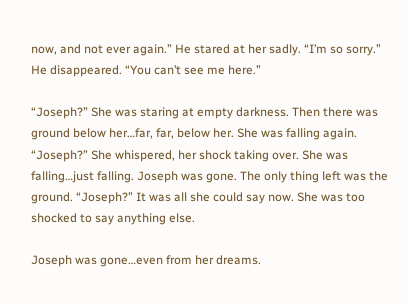now, and not ever again.” He stared at her sadly. “I’m so sorry.” He disappeared. “You can’t see me here.”

“Joseph?” She was staring at empty darkness. Then there was ground below her…far, far, below her. She was falling again. “Joseph?” She whispered, her shock taking over. She was falling…just falling. Joseph was gone. The only thing left was the ground. “Joseph?” It was all she could say now. She was too shocked to say anything else.

Joseph was gone…even from her dreams.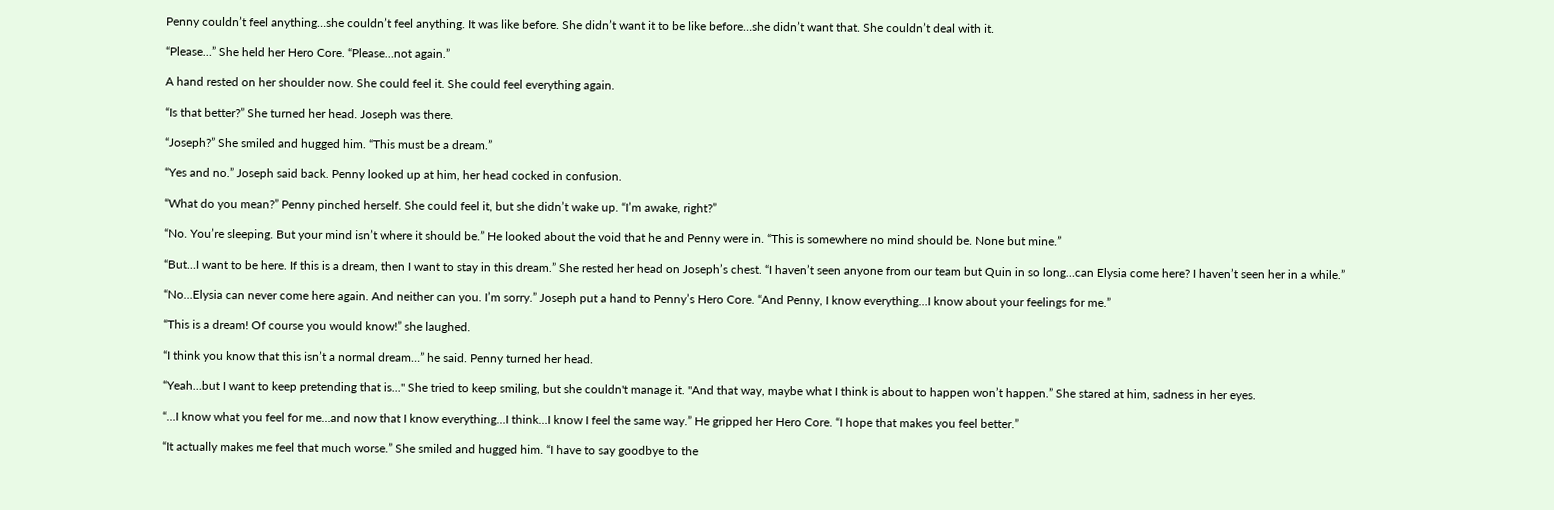Penny couldn’t feel anything…she couldn’t feel anything. It was like before. She didn’t want it to be like before…she didn’t want that. She couldn’t deal with it.

“Please…” She held her Hero Core. “Please…not again.”

A hand rested on her shoulder now. She could feel it. She could feel everything again.

“Is that better?” She turned her head. Joseph was there.

“Joseph?” She smiled and hugged him. “This must be a dream.”

“Yes and no.” Joseph said back. Penny looked up at him, her head cocked in confusion.

“What do you mean?” Penny pinched herself. She could feel it, but she didn’t wake up. “I’m awake, right?”

“No. You’re sleeping. But your mind isn’t where it should be.” He looked about the void that he and Penny were in. “This is somewhere no mind should be. None but mine.”

“But…I want to be here. If this is a dream, then I want to stay in this dream.” She rested her head on Joseph’s chest. “I haven’t seen anyone from our team but Quin in so long…can Elysia come here? I haven’t seen her in a while.”

“No…Elysia can never come here again. And neither can you. I’m sorry.” Joseph put a hand to Penny’s Hero Core. “And Penny, I know everything…I know about your feelings for me.”

“This is a dream! Of course you would know!” she laughed.

“I think you know that this isn’t a normal dream…” he said. Penny turned her head.

“Yeah…but I want to keep pretending that is..." She tried to keep smiling, but she couldn't manage it. "And that way, maybe what I think is about to happen won’t happen.” She stared at him, sadness in her eyes.

“…I know what you feel for me…and now that I know everything…I think…I know I feel the same way.” He gripped her Hero Core. “I hope that makes you feel better.”

“It actually makes me feel that much worse.” She smiled and hugged him. “I have to say goodbye to the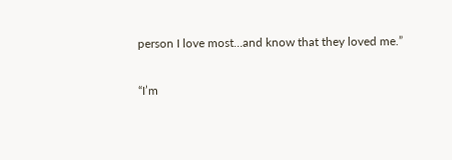person I love most…and know that they loved me.”

“I’m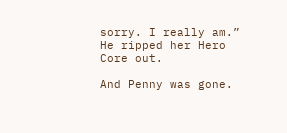sorry. I really am.” He ripped her Hero Core out.

And Penny was gone.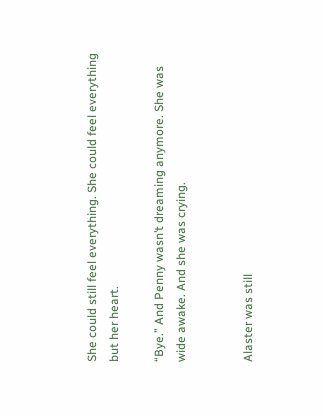She could still feel everything. She could feel everything but her heart.

“Bye.” And Penny wasn’t dreaming anymore. She was wide awake. And she was crying.


Alaster was still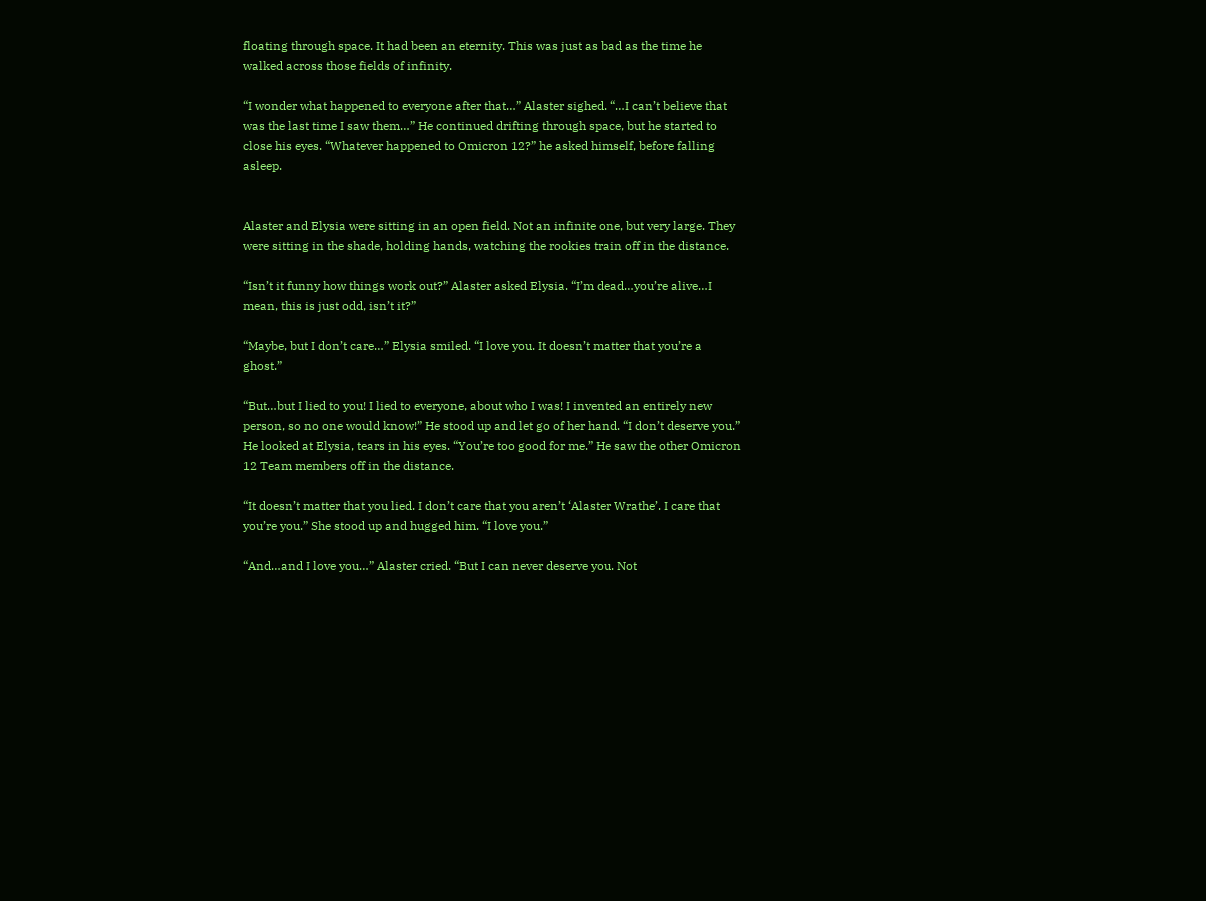floating through space. It had been an eternity. This was just as bad as the time he walked across those fields of infinity.

“I wonder what happened to everyone after that…” Alaster sighed. “…I can’t believe that was the last time I saw them…” He continued drifting through space, but he started to close his eyes. “Whatever happened to Omicron 12?” he asked himself, before falling asleep.


Alaster and Elysia were sitting in an open field. Not an infinite one, but very large. They were sitting in the shade, holding hands, watching the rookies train off in the distance.

“Isn’t it funny how things work out?” Alaster asked Elysia. “I’m dead…you’re alive…I mean, this is just odd, isn’t it?”

“Maybe, but I don’t care…” Elysia smiled. “I love you. It doesn’t matter that you’re a ghost.”

“But…but I lied to you! I lied to everyone, about who I was! I invented an entirely new person, so no one would know!” He stood up and let go of her hand. “I don’t deserve you.” He looked at Elysia, tears in his eyes. “You’re too good for me.” He saw the other Omicron 12 Team members off in the distance.

“It doesn’t matter that you lied. I don’t care that you aren’t ‘Alaster Wrathe’. I care that you’re you.” She stood up and hugged him. “I love you.”

“And…and I love you…” Alaster cried. “But I can never deserve you. Not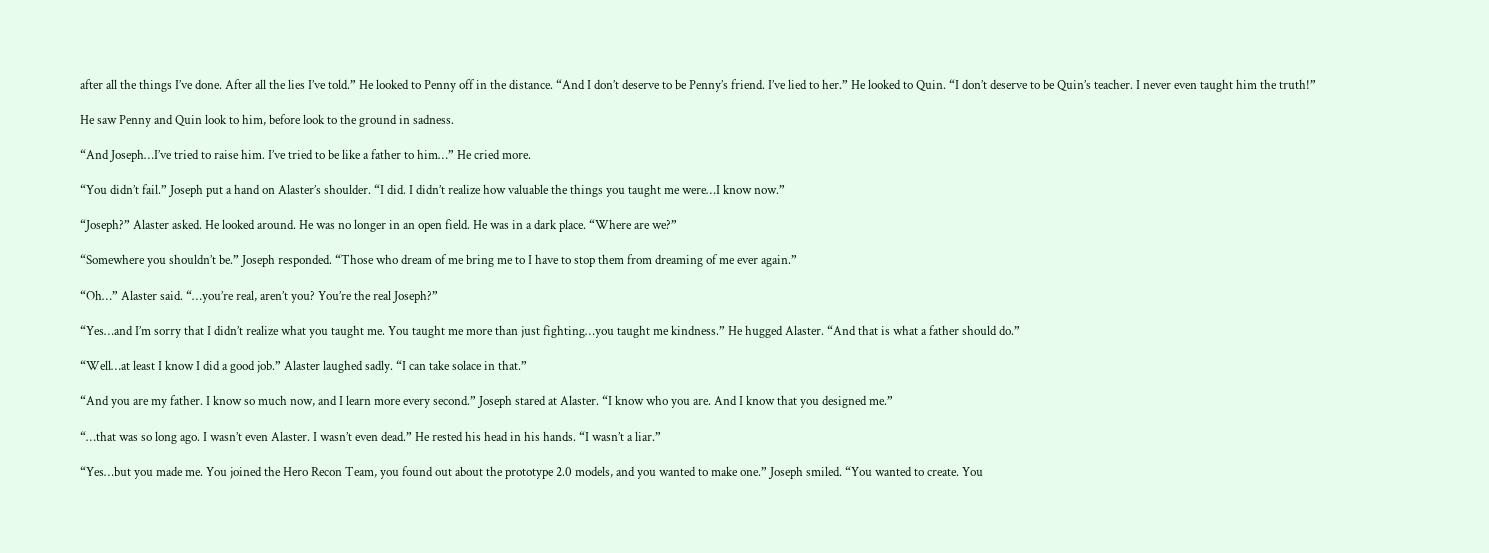after all the things I’ve done. After all the lies I’ve told.” He looked to Penny off in the distance. “And I don’t deserve to be Penny’s friend. I’ve lied to her.” He looked to Quin. “I don’t deserve to be Quin’s teacher. I never even taught him the truth!”

He saw Penny and Quin look to him, before look to the ground in sadness.

“And Joseph…I’ve tried to raise him. I’ve tried to be like a father to him…” He cried more.

“You didn’t fail.” Joseph put a hand on Alaster’s shoulder. “I did. I didn’t realize how valuable the things you taught me were…I know now.”

“Joseph?” Alaster asked. He looked around. He was no longer in an open field. He was in a dark place. “Where are we?”

“Somewhere you shouldn’t be.” Joseph responded. “Those who dream of me bring me to I have to stop them from dreaming of me ever again.”

“Oh…” Alaster said. “…you’re real, aren’t you? You’re the real Joseph?”

“Yes…and I’m sorry that I didn’t realize what you taught me. You taught me more than just fighting…you taught me kindness.” He hugged Alaster. “And that is what a father should do.”

“Well…at least I know I did a good job.” Alaster laughed sadly. “I can take solace in that.”

“And you are my father. I know so much now, and I learn more every second.” Joseph stared at Alaster. “I know who you are. And I know that you designed me.”

“…that was so long ago. I wasn’t even Alaster. I wasn’t even dead.” He rested his head in his hands. “I wasn’t a liar.”

“Yes…but you made me. You joined the Hero Recon Team, you found out about the prototype 2.0 models, and you wanted to make one.” Joseph smiled. “You wanted to create. You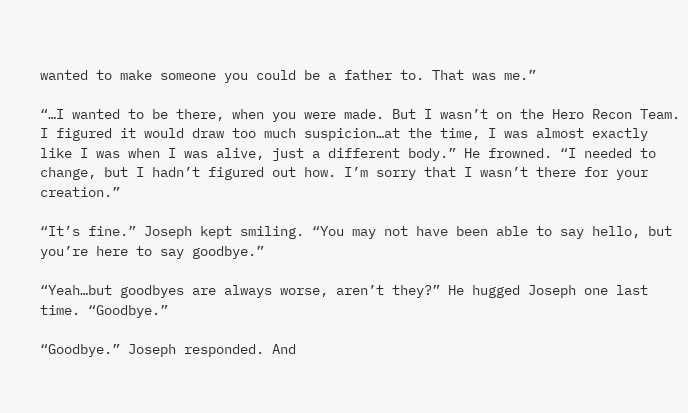wanted to make someone you could be a father to. That was me.”

“…I wanted to be there, when you were made. But I wasn’t on the Hero Recon Team. I figured it would draw too much suspicion…at the time, I was almost exactly like I was when I was alive, just a different body.” He frowned. “I needed to change, but I hadn’t figured out how. I’m sorry that I wasn’t there for your creation.”

“It’s fine.” Joseph kept smiling. “You may not have been able to say hello, but you’re here to say goodbye.”

“Yeah…but goodbyes are always worse, aren’t they?” He hugged Joseph one last time. “Goodbye.”

“Goodbye.” Joseph responded. And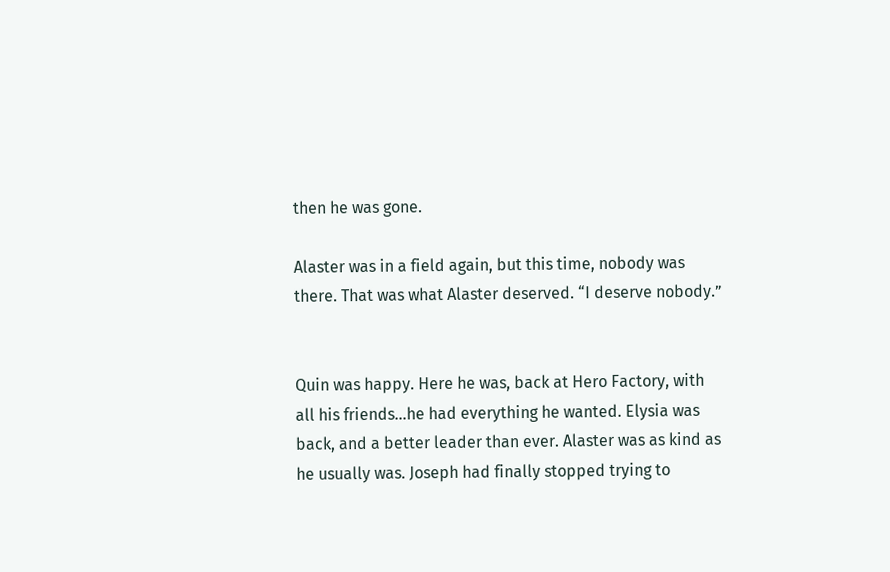then he was gone.

Alaster was in a field again, but this time, nobody was there. That was what Alaster deserved. “I deserve nobody.”


Quin was happy. Here he was, back at Hero Factory, with all his friends…he had everything he wanted. Elysia was back, and a better leader than ever. Alaster was as kind as he usually was. Joseph had finally stopped trying to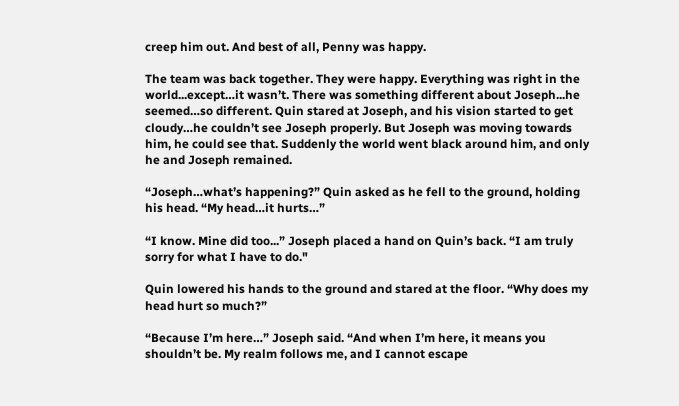creep him out. And best of all, Penny was happy.

The team was back together. They were happy. Everything was right in the world...except…it wasn’t. There was something different about Joseph...he seemed…so different. Quin stared at Joseph, and his vision started to get cloudy…he couldn’t see Joseph properly. But Joseph was moving towards him, he could see that. Suddenly the world went black around him, and only he and Joseph remained.

“Joseph…what’s happening?” Quin asked as he fell to the ground, holding his head. “My head…it hurts…”

“I know. Mine did too...” Joseph placed a hand on Quin’s back. “I am truly sorry for what I have to do."

Quin lowered his hands to the ground and stared at the floor. “Why does my head hurt so much?”

“Because I’m here…” Joseph said. “And when I’m here, it means you shouldn’t be. My realm follows me, and I cannot escape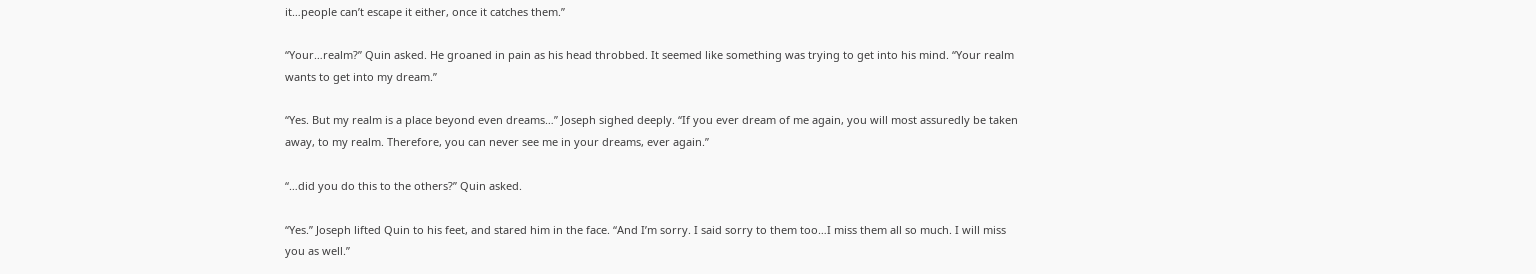it…people can’t escape it either, once it catches them.”

“Your…realm?” Quin asked. He groaned in pain as his head throbbed. It seemed like something was trying to get into his mind. “Your realm wants to get into my dream.”

“Yes. But my realm is a place beyond even dreams…” Joseph sighed deeply. “If you ever dream of me again, you will most assuredly be taken away, to my realm. Therefore, you can never see me in your dreams, ever again.”

“…did you do this to the others?” Quin asked.

“Yes.” Joseph lifted Quin to his feet, and stared him in the face. “And I’m sorry. I said sorry to them too…I miss them all so much. I will miss you as well.”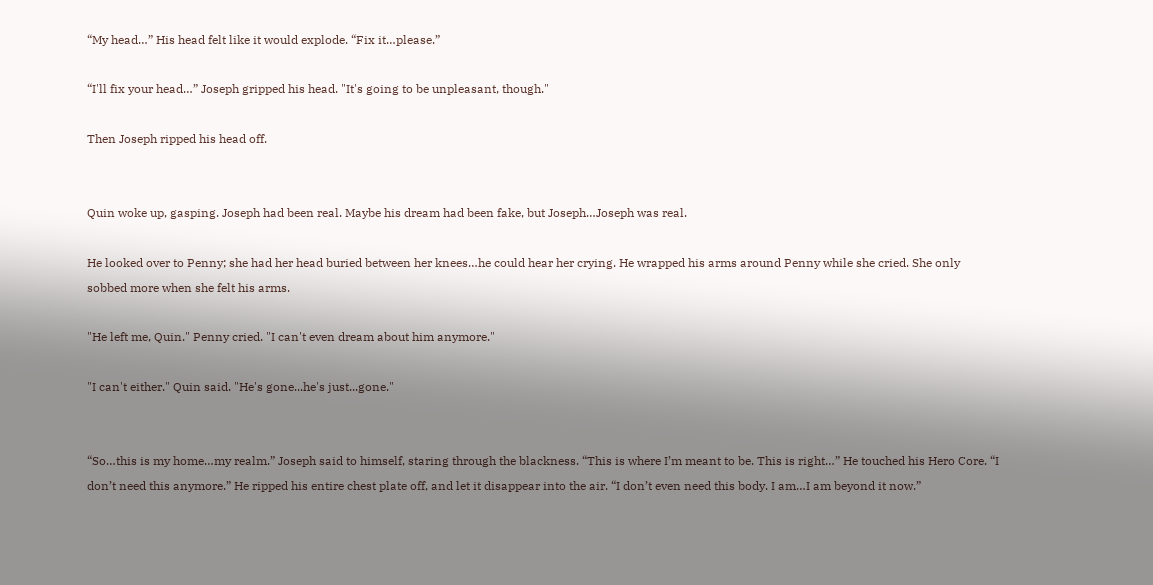“My head…” His head felt like it would explode. “Fix it…please.”

“I'll fix your head…” Joseph gripped his head. "It's going to be unpleasant, though."

Then Joseph ripped his head off.


Quin woke up, gasping. Joseph had been real. Maybe his dream had been fake, but Joseph…Joseph was real.

He looked over to Penny; she had her head buried between her knees…he could hear her crying. He wrapped his arms around Penny while she cried. She only sobbed more when she felt his arms.

"He left me, Quin." Penny cried. "I can't even dream about him anymore."

"I can't either." Quin said. "He's gone...he's just...gone."


“So…this is my home…my realm.” Joseph said to himself, staring through the blackness. “This is where I’m meant to be. This is right…” He touched his Hero Core. “I don’t need this anymore.” He ripped his entire chest plate off, and let it disappear into the air. “I don’t even need this body. I am…I am beyond it now.”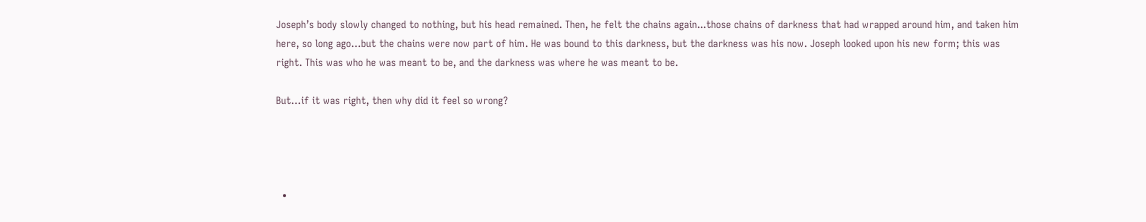Joseph’s body slowly changed to nothing, but his head remained. Then, he felt the chains again...those chains of darkness that had wrapped around him, and taken him here, so long ago…but the chains were now part of him. He was bound to this darkness, but the darkness was his now. Joseph looked upon his new form; this was right. This was who he was meant to be, and the darkness was where he was meant to be.

But…if it was right, then why did it feel so wrong?




  •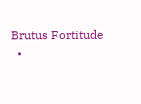Brutus Fortitude
  •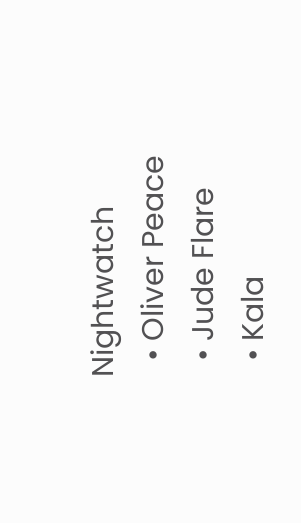Nightwatch
  • Oliver Peace
  • Jude Flare
  • Kala